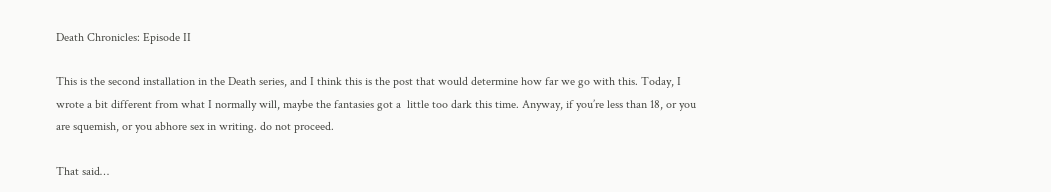Death Chronicles: Episode II

This is the second installation in the Death series, and I think this is the post that would determine how far we go with this. Today, I wrote a bit different from what I normally will, maybe the fantasies got a  little too dark this time. Anyway, if you’re less than 18, or you are squemish, or you abhore sex in writing. do not proceed.

That said…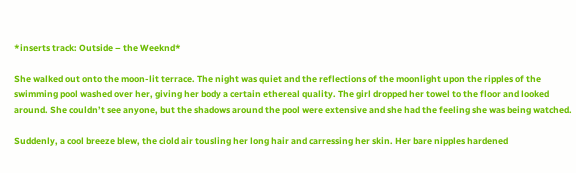*inserts track: Outside – the Weeknd*

She walked out onto the moon-lit terrace. The night was quiet and the reflections of the moonlight upon the ripples of the swimming pool washed over her, giving her body a certain ethereal quality. The girl dropped her towel to the floor and looked around. She couldn’t see anyone, but the shadows around the pool were extensive and she had the feeling she was being watched.

Suddenly, a cool breeze blew, the ciold air tousling her long hair and carressing her skin. Her bare nipples hardened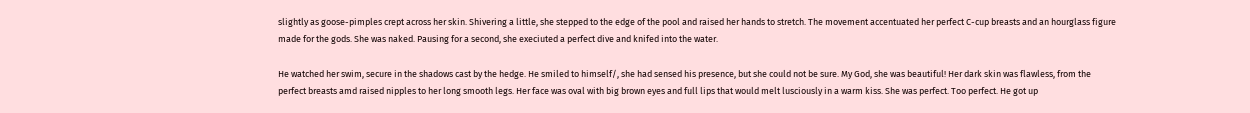slightly as goose-pimples crept across her skin. Shivering a little, she stepped to the edge of the pool and raised her hands to stretch. The movement accentuated her perfect C-cup breasts and an hourglass figure made for the gods. She was naked. Pausing for a second, she execiuted a perfect dive and knifed into the water.

He watched her swim, secure in the shadows cast by the hedge. He smiled to himself/, she had sensed his presence, but she could not be sure. My God, she was beautiful! Her dark skin was flawless, from the perfect breasts amd raised nipples to her long smooth legs. Her face was oval with big brown eyes and full lips that would melt lusciously in a warm kiss. She was perfect. Too perfect. He got up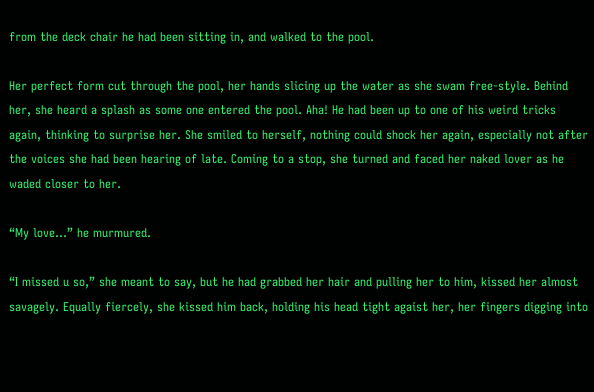from the deck chair he had been sitting in, and walked to the pool.

Her perfect form cut through the pool, her hands slicing up the water as she swam free-style. Behind her, she heard a splash as some one entered the pool. Aha! He had been up to one of his weird tricks again, thinking to surprise her. She smiled to herself, nothing could shock her again, especially not after the voices she had been hearing of late. Coming to a stop, she turned and faced her naked lover as he waded closer to her.

“My love…” he murmured.

“I missed u so,” she meant to say, but he had grabbed her hair and pulling her to him, kissed her almost savagely. Equally fiercely, she kissed him back, holding his head tight agaist her, her fingers digging into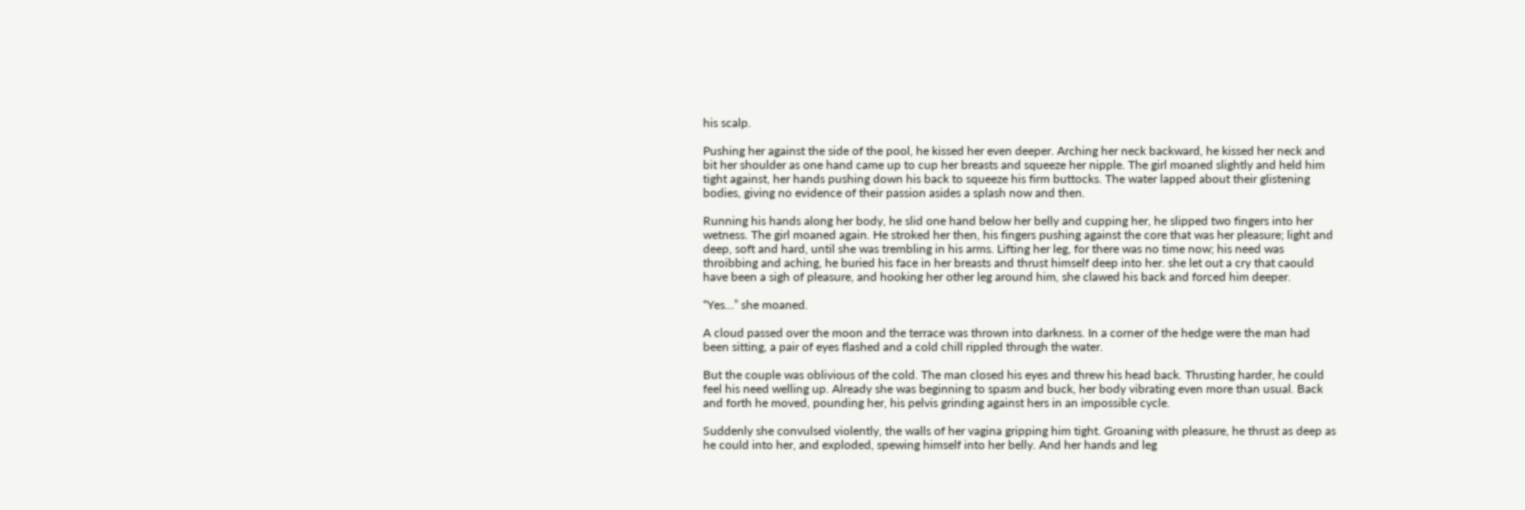his scalp.

Pushing her against the side of the pool, he kissed her even deeper. Arching her neck backward, he kissed her neck and bit her shoulder as one hand came up to cup her breasts and squeeze her nipple. The girl moaned slightly and held him tight against, her hands pushing down his back to squeeze his firm buttocks. The water lapped about their glistening bodies, giving no evidence of their passion asides a splash now and then.

Running his hands along her body, he slid one hand below her belly and cupping her, he slipped two fingers into her wetness. The girl moaned again. He stroked her then, his fingers pushing against the core that was her pleasure; light and deep, soft and hard, until she was trembling in his arms. Lifting her leg, for there was no time now; his need was throibbing and aching, he buried his face in her breasts and thrust himself deep into her. she let out a cry that caould have been a sigh of pleasure, and hooking her other leg around him, she clawed his back and forced him deeper.

“Yes…” she moaned.

A cloud passed over the moon and the terrace was thrown into darkness. In a corner of the hedge were the man had been sitting, a pair of eyes flashed and a cold chill rippled through the water.

But the couple was oblivious of the cold. The man closed his eyes and threw his head back. Thrusting harder, he could feel his need welling up. Already she was beginning to spasm and buck, her body vibrating even more than usual. Back and forth he moved, pounding her, his pelvis grinding against hers in an impossible cycle.

Suddenly she convulsed violently, the walls of her vagina gripping him tight. Groaning with pleasure, he thrust as deep as he could into her, and exploded, spewing himself into her belly. And her hands and leg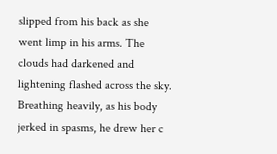slipped from his back as she went limp in his arms. The clouds had darkened and lightening flashed across the sky. Breathing heavily, as his body jerked in spasms, he drew her c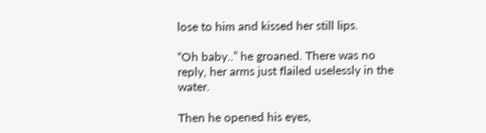lose to him and kissed her still lips.

“Oh baby..” he groaned. There was no reply, her arms just flailed uselessly in the water.

Then he opened his eyes,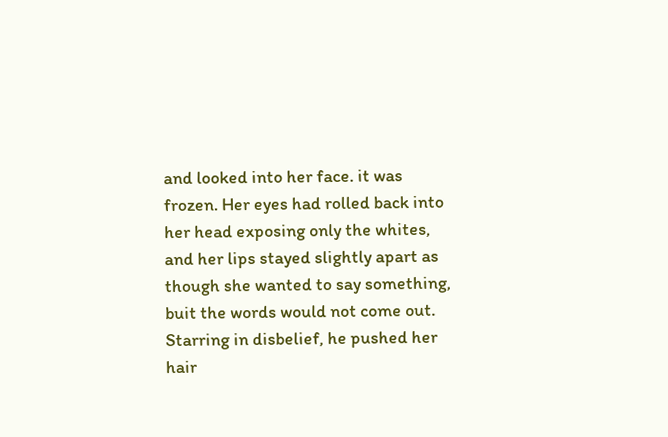and looked into her face. it was frozen. Her eyes had rolled back into her head exposing only the whites, and her lips stayed slightly apart as though she wanted to say something, buit the words would not come out. Starring in disbelief, he pushed her hair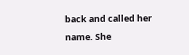back and called her name. She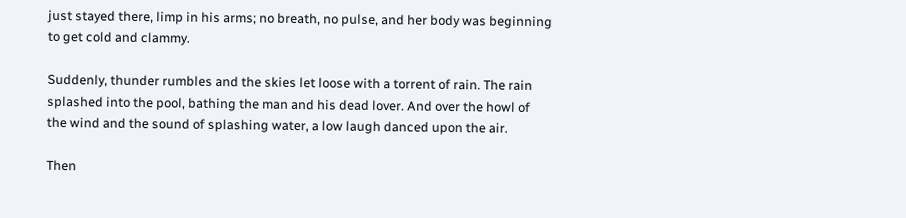just stayed there, limp in his arms; no breath, no pulse, and her body was beginning to get cold and clammy.

Suddenly, thunder rumbles and the skies let loose with a torrent of rain. The rain splashed into the pool, bathing the man and his dead lover. And over the howl of the wind and the sound of splashing water, a low laugh danced upon the air.

Then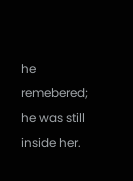he remebered; he was still inside her.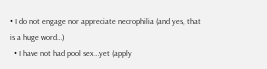• I do not engage nor appreciate necrophilia (and yes, that is a huge word…)
  • I have not had pool sex…yet (apply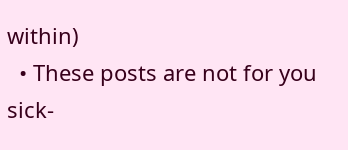within)
  • These posts are not for you sick-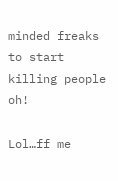minded freaks to start killing people oh!

Lol…ff me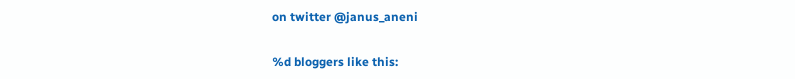on twitter @janus_aneni


%d bloggers like this: